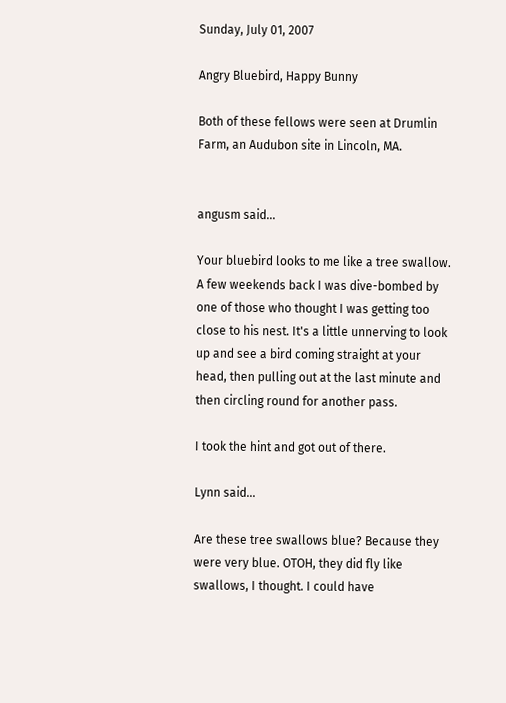Sunday, July 01, 2007

Angry Bluebird, Happy Bunny

Both of these fellows were seen at Drumlin Farm, an Audubon site in Lincoln, MA.


angusm said...

Your bluebird looks to me like a tree swallow. A few weekends back I was dive-bombed by one of those who thought I was getting too close to his nest. It's a little unnerving to look up and see a bird coming straight at your head, then pulling out at the last minute and then circling round for another pass.

I took the hint and got out of there.

Lynn said...

Are these tree swallows blue? Because they were very blue. OTOH, they did fly like swallows, I thought. I could have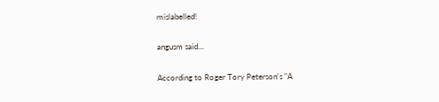mislabelled!

angusm said...

According to Roger Tory Peterson's "A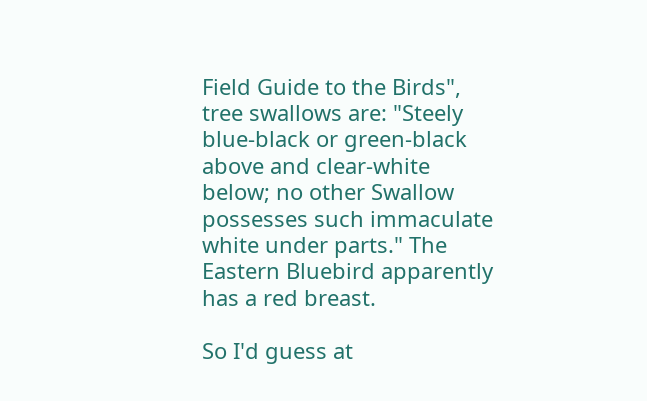Field Guide to the Birds", tree swallows are: "Steely blue-black or green-black above and clear-white below; no other Swallow possesses such immaculate white under parts." The Eastern Bluebird apparently has a red breast.

So I'd guess at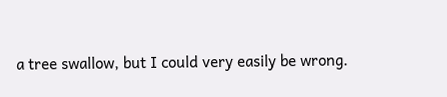a tree swallow, but I could very easily be wrong.